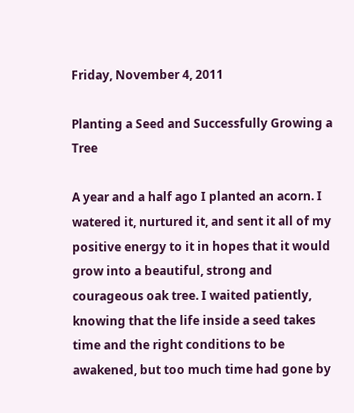Friday, November 4, 2011

Planting a Seed and Successfully Growing a Tree

A year and a half ago I planted an acorn. I watered it, nurtured it, and sent it all of my positive energy to it in hopes that it would grow into a beautiful, strong and courageous oak tree. I waited patiently, knowing that the life inside a seed takes time and the right conditions to be awakened, but too much time had gone by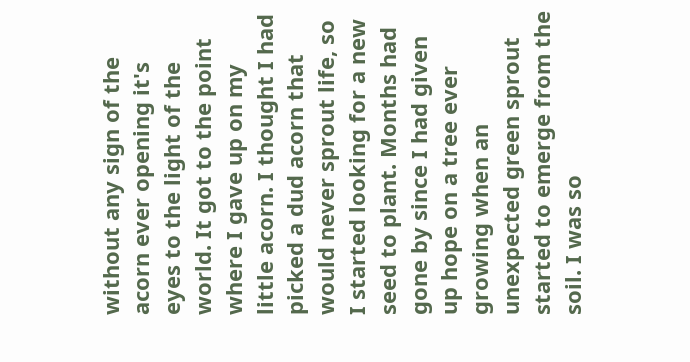without any sign of the acorn ever opening it's eyes to the light of the world. It got to the point where I gave up on my little acorn. I thought I had picked a dud acorn that would never sprout life, so I started looking for a new seed to plant. Months had gone by since I had given up hope on a tree ever growing when an unexpected green sprout started to emerge from the soil. I was so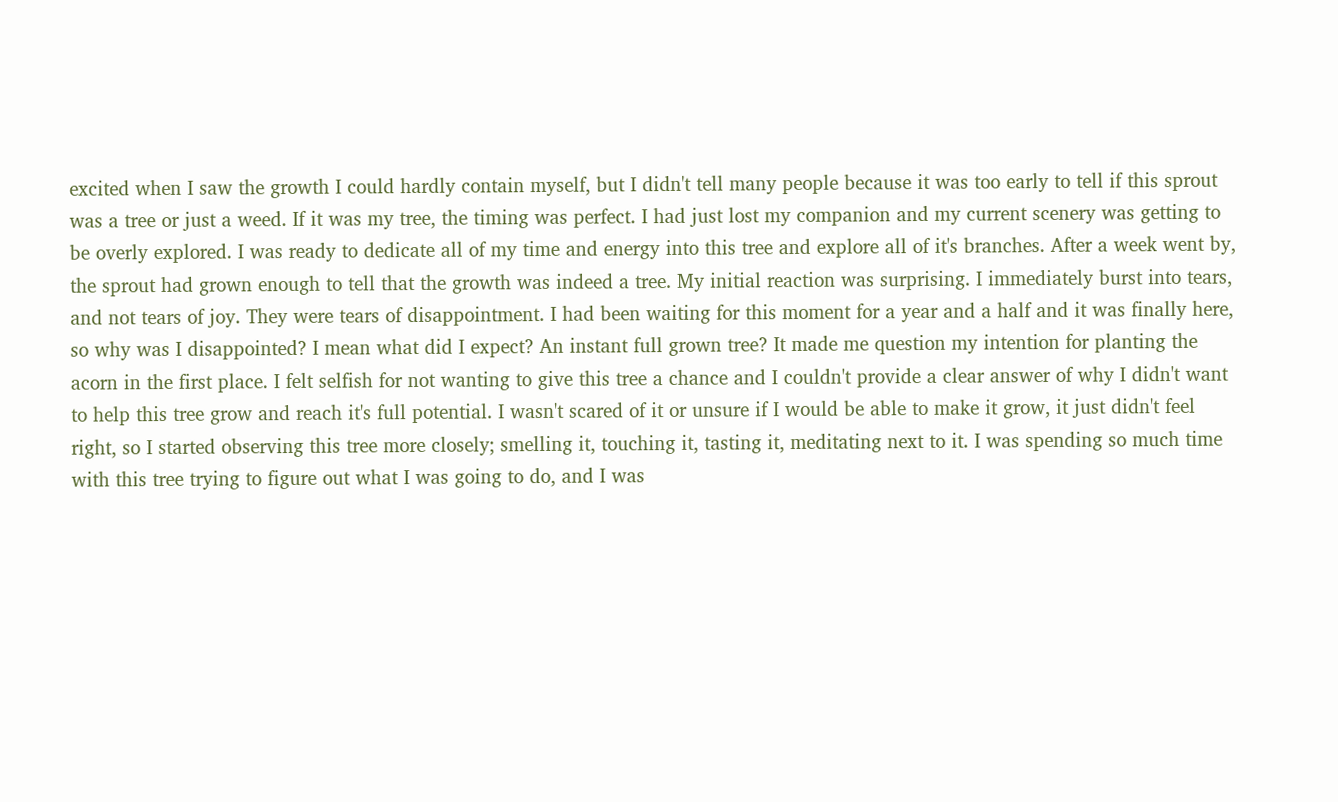excited when I saw the growth I could hardly contain myself, but I didn't tell many people because it was too early to tell if this sprout was a tree or just a weed. If it was my tree, the timing was perfect. I had just lost my companion and my current scenery was getting to be overly explored. I was ready to dedicate all of my time and energy into this tree and explore all of it's branches. After a week went by, the sprout had grown enough to tell that the growth was indeed a tree. My initial reaction was surprising. I immediately burst into tears, and not tears of joy. They were tears of disappointment. I had been waiting for this moment for a year and a half and it was finally here, so why was I disappointed? I mean what did I expect? An instant full grown tree? It made me question my intention for planting the acorn in the first place. I felt selfish for not wanting to give this tree a chance and I couldn't provide a clear answer of why I didn't want to help this tree grow and reach it's full potential. I wasn't scared of it or unsure if I would be able to make it grow, it just didn't feel right, so I started observing this tree more closely; smelling it, touching it, tasting it, meditating next to it. I was spending so much time with this tree trying to figure out what I was going to do, and I was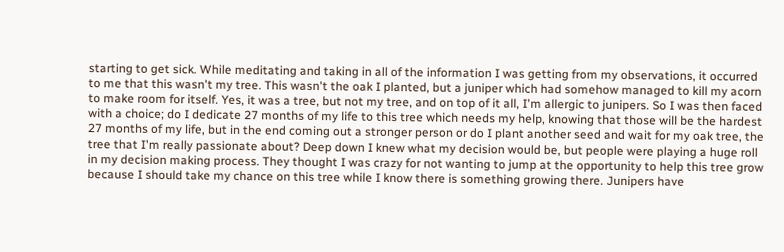starting to get sick. While meditating and taking in all of the information I was getting from my observations, it occurred to me that this wasn't my tree. This wasn't the oak I planted, but a juniper which had somehow managed to kill my acorn to make room for itself. Yes, it was a tree, but not my tree, and on top of it all, I'm allergic to junipers. So I was then faced with a choice; do I dedicate 27 months of my life to this tree which needs my help, knowing that those will be the hardest 27 months of my life, but in the end coming out a stronger person or do I plant another seed and wait for my oak tree, the tree that I'm really passionate about? Deep down I knew what my decision would be, but people were playing a huge roll in my decision making process. They thought I was crazy for not wanting to jump at the opportunity to help this tree grow because I should take my chance on this tree while I know there is something growing there. Junipers have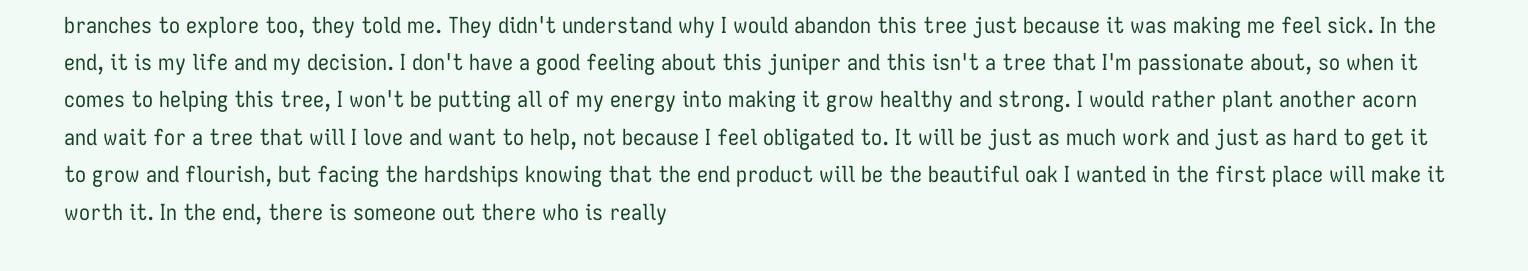branches to explore too, they told me. They didn't understand why I would abandon this tree just because it was making me feel sick. In the end, it is my life and my decision. I don't have a good feeling about this juniper and this isn't a tree that I'm passionate about, so when it comes to helping this tree, I won't be putting all of my energy into making it grow healthy and strong. I would rather plant another acorn and wait for a tree that will I love and want to help, not because I feel obligated to. It will be just as much work and just as hard to get it to grow and flourish, but facing the hardships knowing that the end product will be the beautiful oak I wanted in the first place will make it worth it. In the end, there is someone out there who is really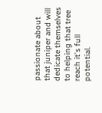passionate about that juniper and will dedicate themselves to helping that tree reach it's full potential.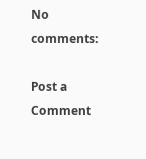No comments:

Post a Comment